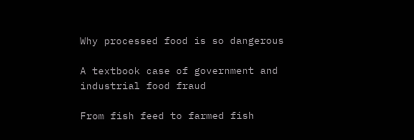Why processed food is so dangerous

A textbook case of government and industrial food fraud

From fish feed to farmed fish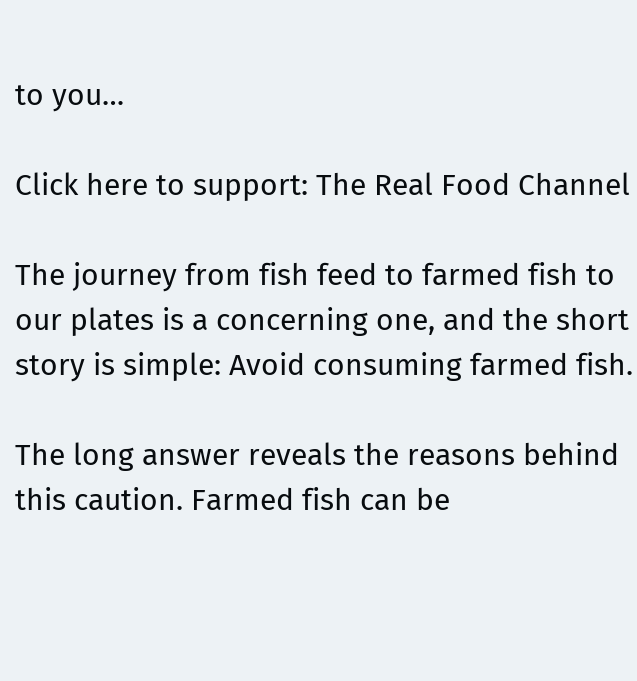to you…

Click here to support: The Real Food Channel

The journey from fish feed to farmed fish to our plates is a concerning one, and the short story is simple: Avoid consuming farmed fish.

The long answer reveals the reasons behind this caution. Farmed fish can be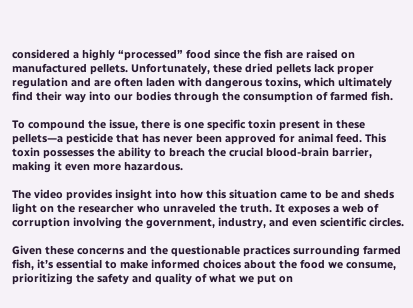considered a highly “processed” food since the fish are raised on manufactured pellets. Unfortunately, these dried pellets lack proper regulation and are often laden with dangerous toxins, which ultimately find their way into our bodies through the consumption of farmed fish.

To compound the issue, there is one specific toxin present in these pellets—a pesticide that has never been approved for animal feed. This toxin possesses the ability to breach the crucial blood-brain barrier, making it even more hazardous.

The video provides insight into how this situation came to be and sheds light on the researcher who unraveled the truth. It exposes a web of corruption involving the government, industry, and even scientific circles.

Given these concerns and the questionable practices surrounding farmed fish, it’s essential to make informed choices about the food we consume, prioritizing the safety and quality of what we put on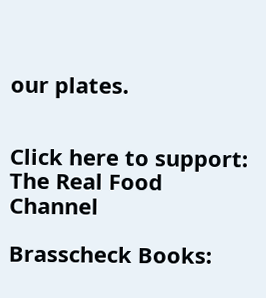our plates.


Click here to support: The Real Food Channel

Brasscheck Books: